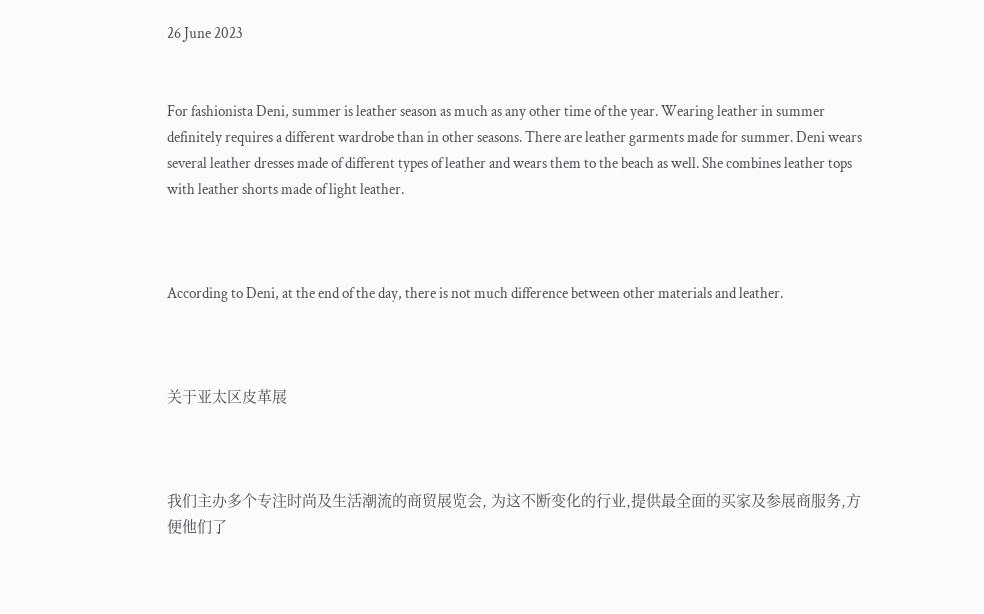26 June 2023


For fashionista Deni, summer is leather season as much as any other time of the year. Wearing leather in summer definitely requires a different wardrobe than in other seasons. There are leather garments made for summer. Deni wears several leather dresses made of different types of leather and wears them to the beach as well. She combines leather tops with leather shorts made of light leather.



According to Deni, at the end of the day, there is not much difference between other materials and leather.



关于亚太区皮革展



我们主办多个专注时尚及生活潮流的商贸展览会, 为这不断变化的行业,提供最全面的买家及参展商服务,方便他们了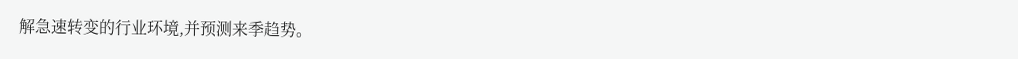解急速转变的行业环境,并预测来季趋势。